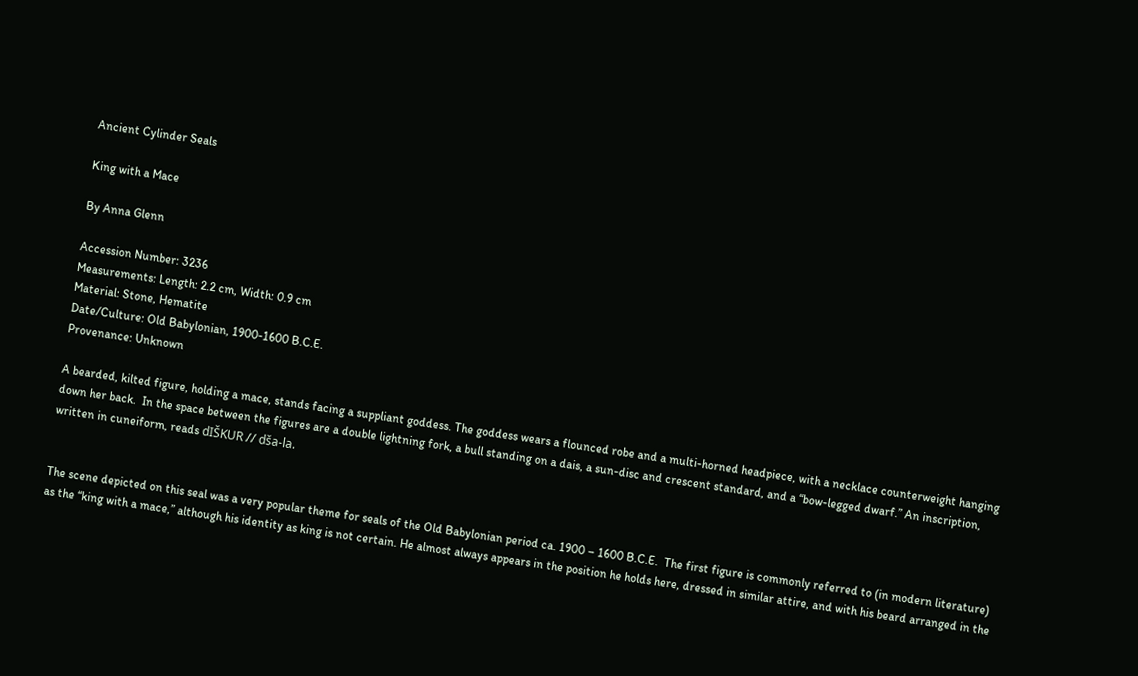Ancient Cylinder Seals

King with a Mace

By Anna Glenn

Accession Number: 3236
Measurements: Length: 2.2 cm, Width: 0.9 cm
Material: Stone, Hematite
Date/Culture: Old Babylonian, 1900-1600 B.C.E.
Provenance: Unknown

A bearded, kilted figure, holding a mace, stands facing a suppliant goddess. The goddess wears a flounced robe and a multi-horned headpiece, with a necklace counterweight hanging down her back.  In the space between the figures are a double lightning fork, a bull standing on a dais, a sun-disc and crescent standard, and a “bow-legged dwarf.” An inscription, written in cuneiform, reads dIŠKUR // dša-la.


The scene depicted on this seal was a very popular theme for seals of the Old Babylonian period ca. 1900 – 1600 B.C.E.  The first figure is commonly referred to (in modern literature) as the “king with a mace,” although his identity as king is not certain. He almost always appears in the position he holds here, dressed in similar attire, and with his beard arranged in the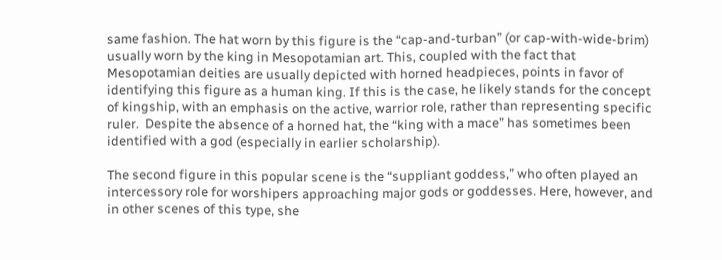same fashion. The hat worn by this figure is the “cap-and-turban” (or cap-with-wide-brim) usually worn by the king in Mesopotamian art. This, coupled with the fact that Mesopotamian deities are usually depicted with horned headpieces, points in favor of identifying this figure as a human king. If this is the case, he likely stands for the concept of kingship, with an emphasis on the active, warrior role, rather than representing specific ruler.  Despite the absence of a horned hat, the “king with a mace” has sometimes been identified with a god (especially in earlier scholarship).

The second figure in this popular scene is the “suppliant goddess,” who often played an intercessory role for worshipers approaching major gods or goddesses. Here, however, and in other scenes of this type, she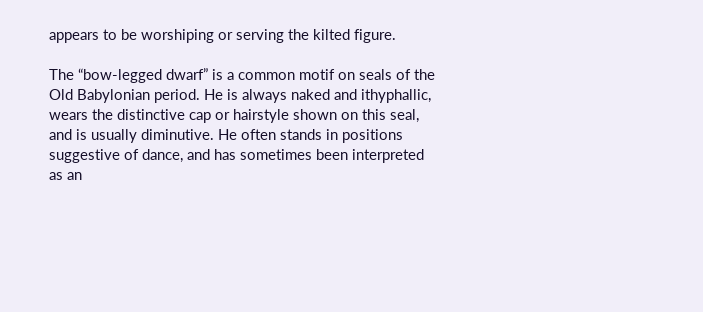appears to be worshiping or serving the kilted figure.

The “bow-legged dwarf” is a common motif on seals of the Old Babylonian period. He is always naked and ithyphallic, wears the distinctive cap or hairstyle shown on this seal, and is usually diminutive. He often stands in positions suggestive of dance, and has sometimes been interpreted as an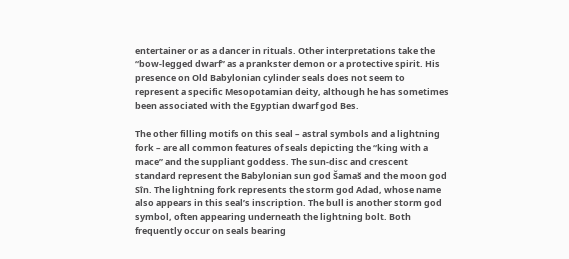entertainer or as a dancer in rituals. Other interpretations take the “bow-legged dwarf” as a prankster demon or a protective spirit. His presence on Old Babylonian cylinder seals does not seem to represent a specific Mesopotamian deity, although he has sometimes been associated with the Egyptian dwarf god Bes.

The other filling motifs on this seal – astral symbols and a lightning fork – are all common features of seals depicting the “king with a mace” and the suppliant goddess. The sun-disc and crescent standard represent the Babylonian sun god Šamaš and the moon god Sîn. The lightning fork represents the storm god Adad, whose name also appears in this seal’s inscription. The bull is another storm god symbol, often appearing underneath the lightning bolt. Both frequently occur on seals bearing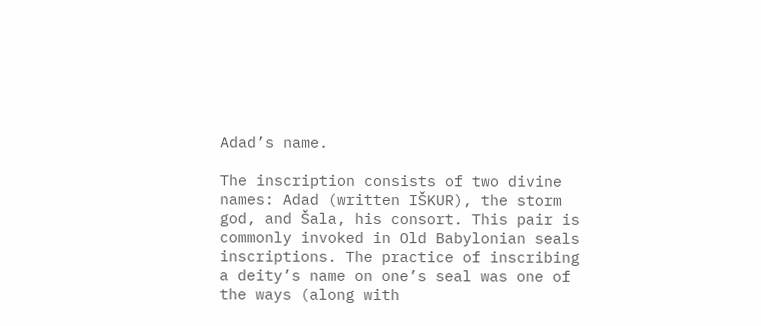Adad’s name.

The inscription consists of two divine names: Adad (written IŠKUR), the storm god, and Šala, his consort. This pair is commonly invoked in Old Babylonian seals inscriptions. The practice of inscribing a deity’s name on one’s seal was one of the ways (along with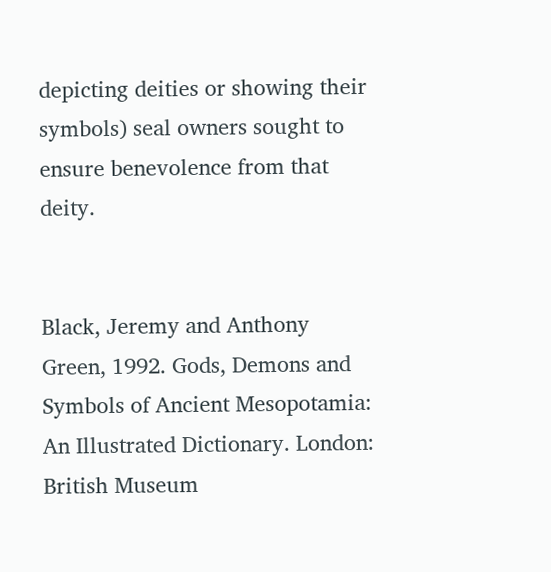depicting deities or showing their symbols) seal owners sought to ensure benevolence from that deity.


Black, Jeremy and Anthony Green, 1992. Gods, Demons and Symbols of Ancient Mesopotamia: An Illustrated Dictionary. London: British Museum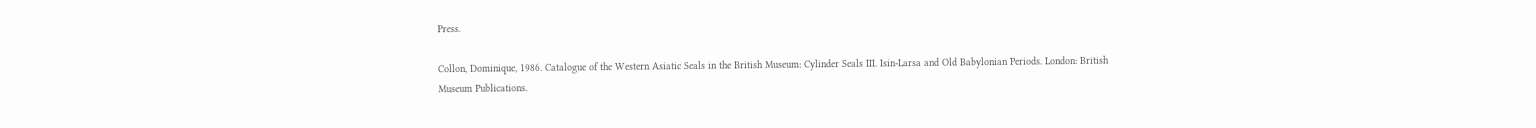Press.

Collon, Dominique, 1986. Catalogue of the Western Asiatic Seals in the British Museum: Cylinder Seals III. Isin-Larsa and Old Babylonian Periods. London: British Museum Publications.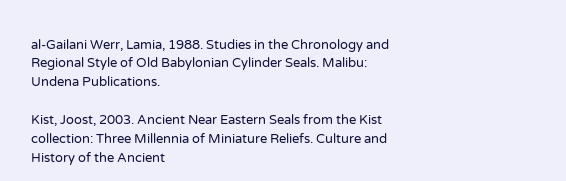al-Gailani Werr, Lamia, 1988. Studies in the Chronology and Regional Style of Old Babylonian Cylinder Seals. Malibu: Undena Publications.

Kist, Joost, 2003. Ancient Near Eastern Seals from the Kist collection: Three Millennia of Miniature Reliefs. Culture and History of the Ancient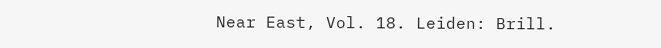Near East, Vol. 18. Leiden: Brill.